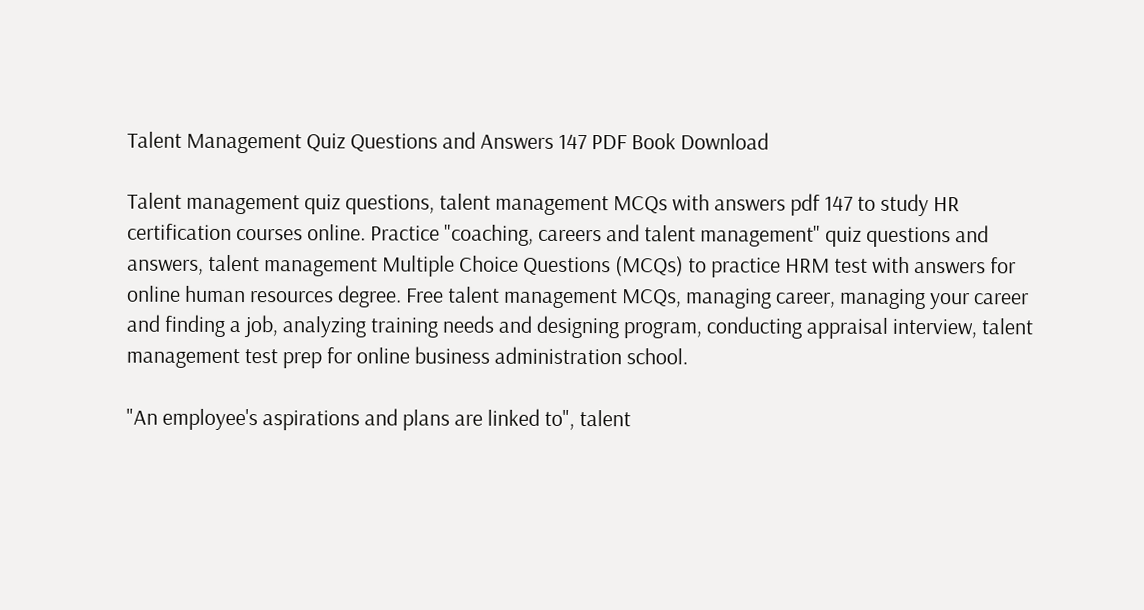Talent Management Quiz Questions and Answers 147 PDF Book Download

Talent management quiz questions, talent management MCQs with answers pdf 147 to study HR certification courses online. Practice "coaching, careers and talent management" quiz questions and answers, talent management Multiple Choice Questions (MCQs) to practice HRM test with answers for online human resources degree. Free talent management MCQs, managing career, managing your career and finding a job, analyzing training needs and designing program, conducting appraisal interview, talent management test prep for online business administration school.

"An employee's aspirations and plans are linked to", talent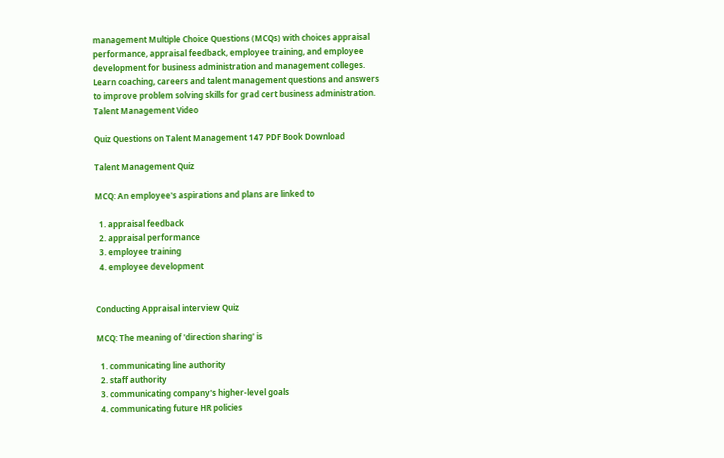management Multiple Choice Questions (MCQs) with choices appraisal performance, appraisal feedback, employee training, and employee development for business administration and management colleges. Learn coaching, careers and talent management questions and answers to improve problem solving skills for grad cert business administration. Talent Management Video

Quiz Questions on Talent Management 147 PDF Book Download

Talent Management Quiz

MCQ: An employee's aspirations and plans are linked to

  1. appraisal feedback
  2. appraisal performance
  3. employee training
  4. employee development


Conducting Appraisal interview Quiz

MCQ: The meaning of 'direction sharing' is

  1. communicating line authority
  2. staff authority
  3. communicating company's higher-level goals
  4. communicating future HR policies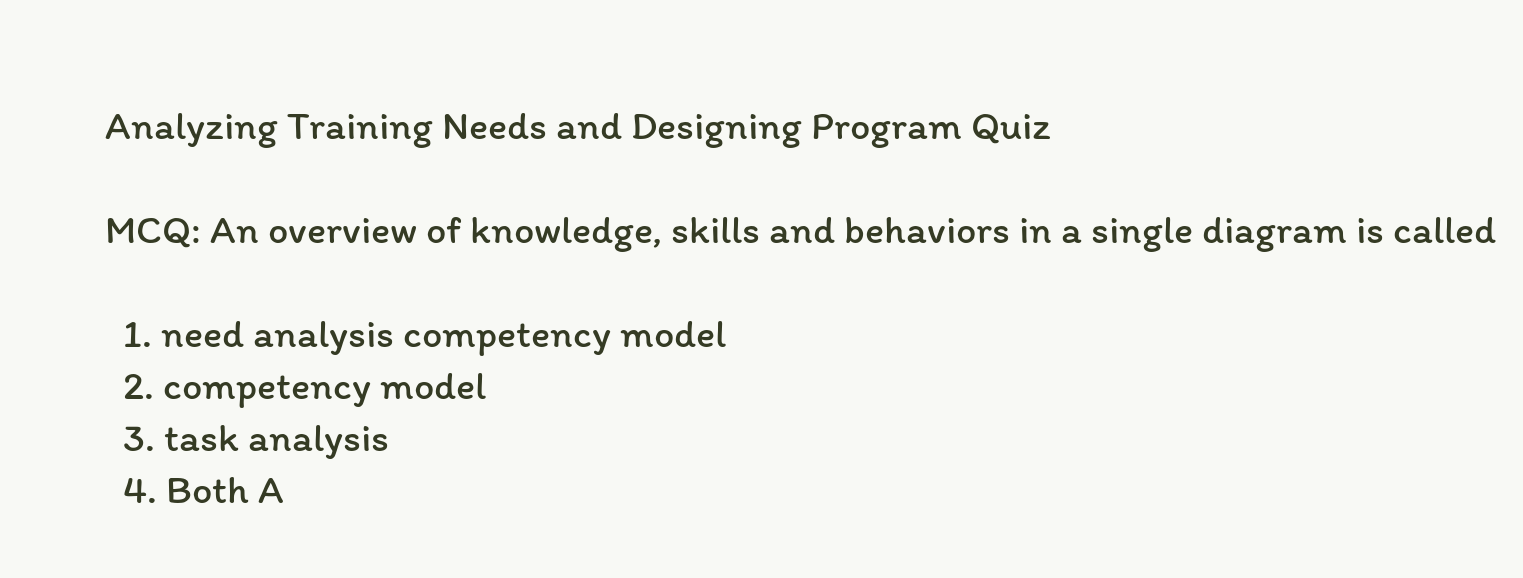Analyzing Training Needs and Designing Program Quiz

MCQ: An overview of knowledge, skills and behaviors in a single diagram is called

  1. need analysis competency model
  2. competency model
  3. task analysis
  4. Both A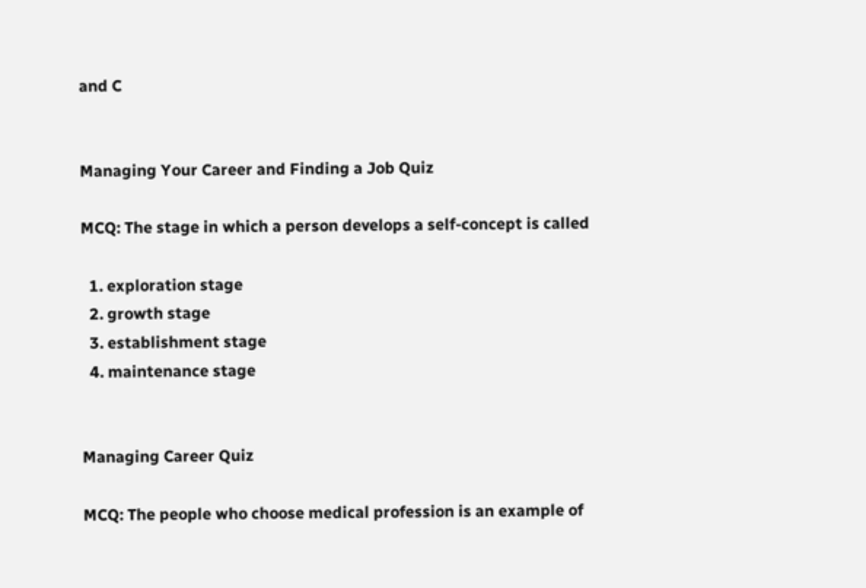and C


Managing Your Career and Finding a Job Quiz

MCQ: The stage in which a person develops a self-concept is called

  1. exploration stage
  2. growth stage
  3. establishment stage
  4. maintenance stage


Managing Career Quiz

MCQ: The people who choose medical profession is an example of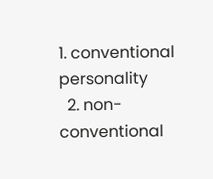1. conventional personality
  2. non-conventional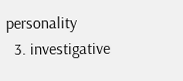personality
  3. investigative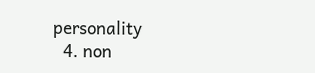personality
  4. non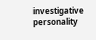investigative personality